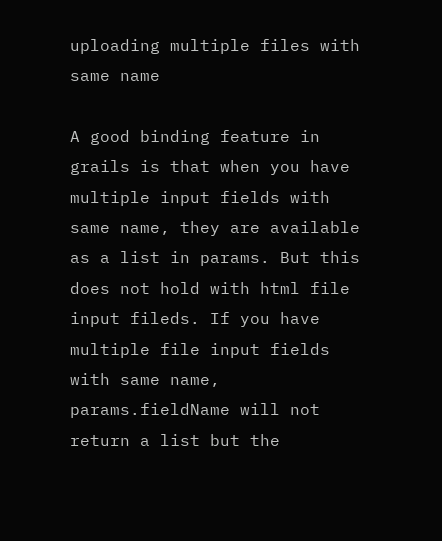uploading multiple files with same name

A good binding feature in grails is that when you have multiple input fields with same name, they are available as a list in params. But this does not hold with html file input fileds. If you have multiple file input fields with same name, params.fieldName will not return a list but the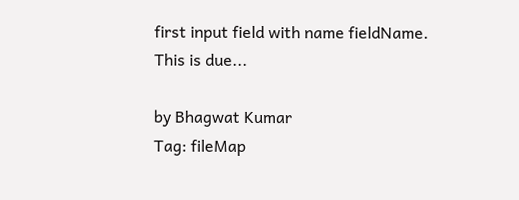first input field with name fieldName. This is due...

by Bhagwat Kumar
Tag: fileMap